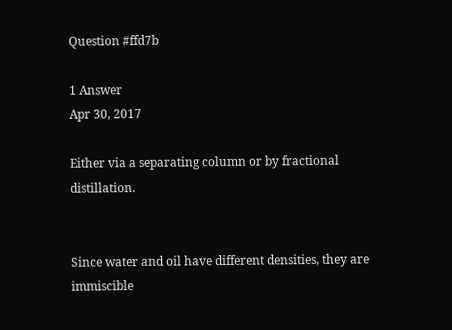Question #ffd7b

1 Answer
Apr 30, 2017

Either via a separating column or by fractional distillation.


Since water and oil have different densities, they are immiscible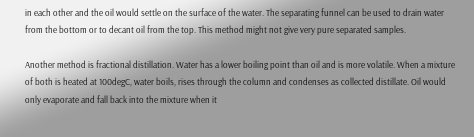in each other and the oil would settle on the surface of the water. The separating funnel can be used to drain water from the bottom or to decant oil from the top. This method might not give very pure separated samples.

Another method is fractional distillation. Water has a lower boiling point than oil and is more volatile. When a mixture of both is heated at 100degC, water boils, rises through the column and condenses as collected distillate. Oil would only evaporate and fall back into the mixture when it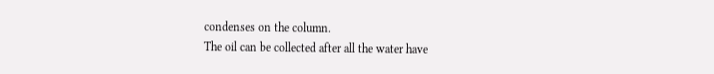condenses on the column.
The oil can be collected after all the water have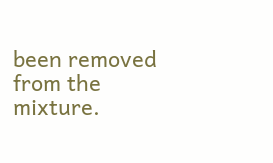been removed from the mixture.